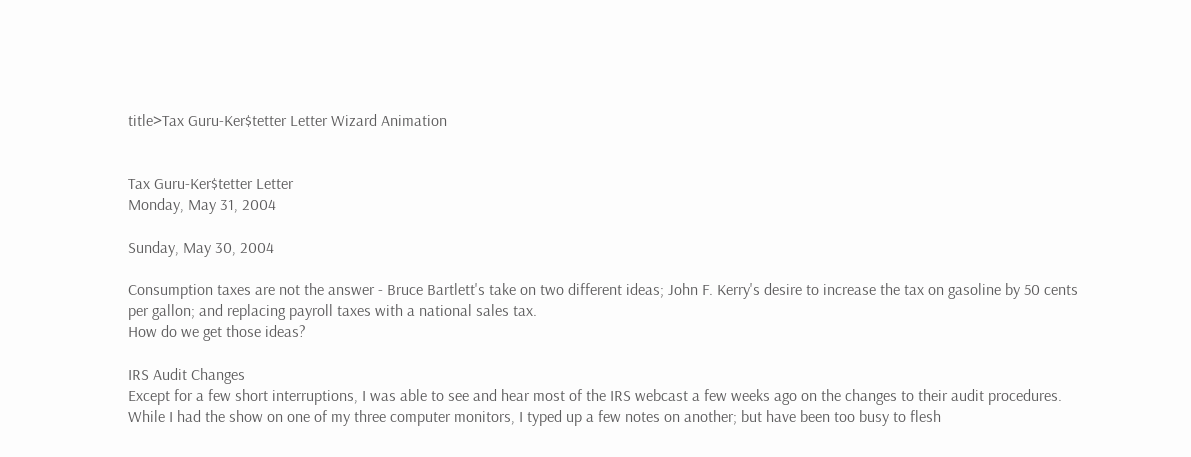title>Tax Guru-Ker$tetter Letter Wizard Animation


Tax Guru-Ker$tetter Letter
Monday, May 31, 2004

Sunday, May 30, 2004

Consumption taxes are not the answer - Bruce Bartlett's take on two different ideas; John F. Kerry's desire to increase the tax on gasoline by 50 cents per gallon; and replacing payroll taxes with a national sales tax.
How do we get those ideas?

IRS Audit Changes
Except for a few short interruptions, I was able to see and hear most of the IRS webcast a few weeks ago on the changes to their audit procedures. While I had the show on one of my three computer monitors, I typed up a few notes on another; but have been too busy to flesh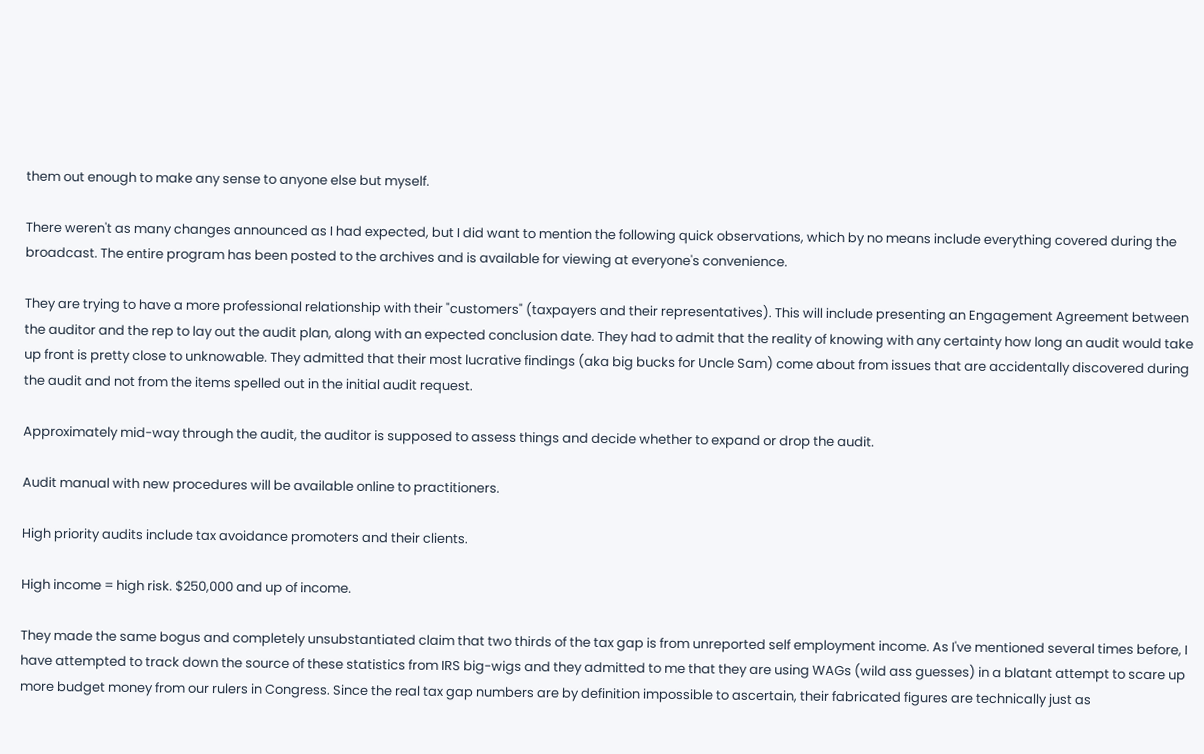them out enough to make any sense to anyone else but myself.

There weren't as many changes announced as I had expected, but I did want to mention the following quick observations, which by no means include everything covered during the broadcast. The entire program has been posted to the archives and is available for viewing at everyone's convenience.

They are trying to have a more professional relationship with their "customers" (taxpayers and their representatives). This will include presenting an Engagement Agreement between the auditor and the rep to lay out the audit plan, along with an expected conclusion date. They had to admit that the reality of knowing with any certainty how long an audit would take up front is pretty close to unknowable. They admitted that their most lucrative findings (aka big bucks for Uncle Sam) come about from issues that are accidentally discovered during the audit and not from the items spelled out in the initial audit request.

Approximately mid-way through the audit, the auditor is supposed to assess things and decide whether to expand or drop the audit.

Audit manual with new procedures will be available online to practitioners.

High priority audits include tax avoidance promoters and their clients.

High income = high risk. $250,000 and up of income.

They made the same bogus and completely unsubstantiated claim that two thirds of the tax gap is from unreported self employment income. As I've mentioned several times before, I have attempted to track down the source of these statistics from IRS big-wigs and they admitted to me that they are using WAGs (wild ass guesses) in a blatant attempt to scare up more budget money from our rulers in Congress. Since the real tax gap numbers are by definition impossible to ascertain, their fabricated figures are technically just as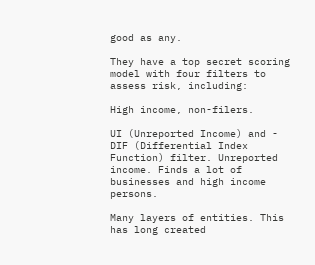good as any.

They have a top secret scoring model with four filters to assess risk, including:

High income, non-filers.

UI (Unreported Income) and - DIF (Differential Index Function) filter. Unreported income. Finds a lot of businesses and high income persons.

Many layers of entities. This has long created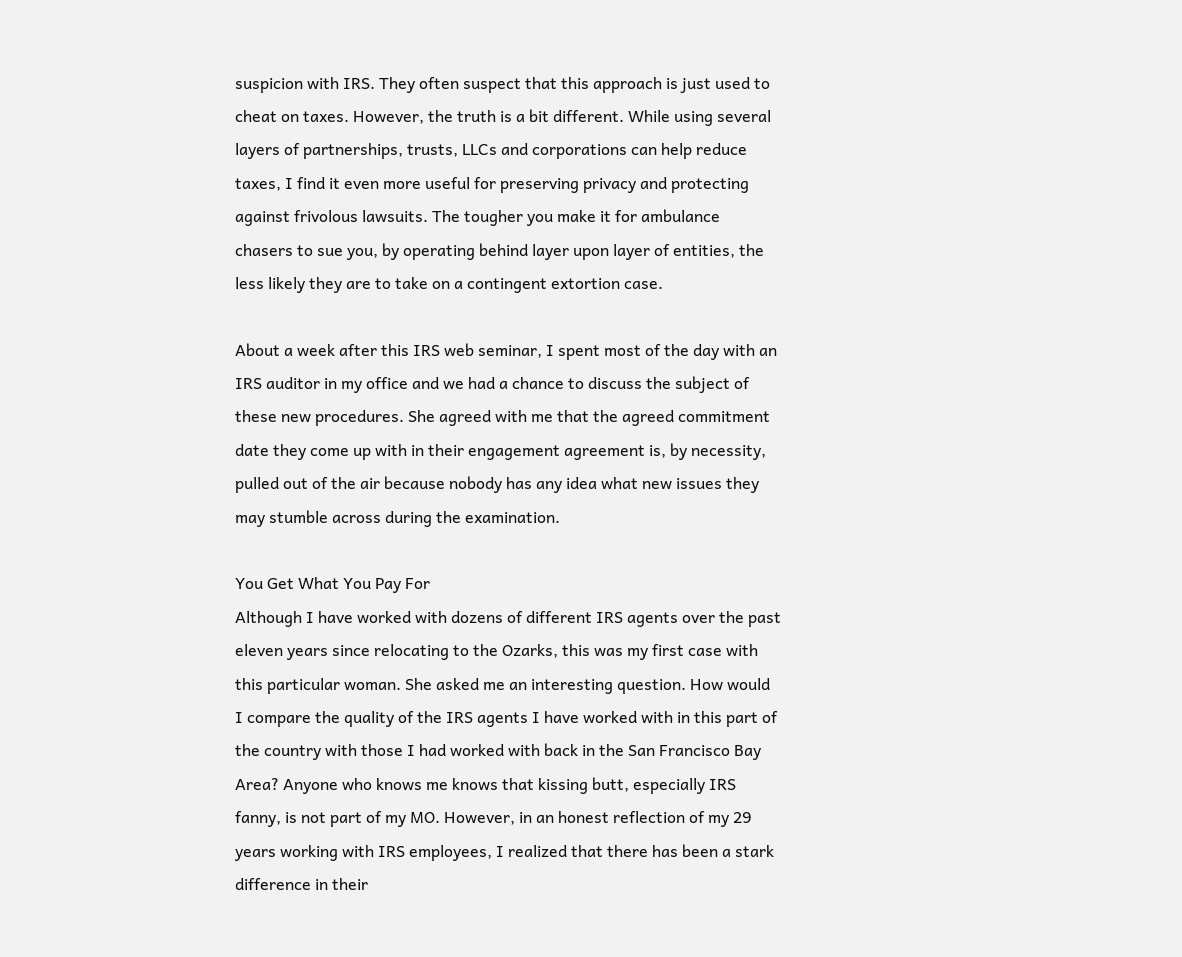suspicion with IRS. They often suspect that this approach is just used to cheat on taxes. However, the truth is a bit different. While using several layers of partnerships, trusts, LLCs and corporations can help reduce taxes, I find it even more useful for preserving privacy and protecting against frivolous lawsuits. The tougher you make it for ambulance chasers to sue you, by operating behind layer upon layer of entities, the less likely they are to take on a contingent extortion case.

About a week after this IRS web seminar, I spent most of the day with an IRS auditor in my office and we had a chance to discuss the subject of these new procedures. She agreed with me that the agreed commitment date they come up with in their engagement agreement is, by necessity, pulled out of the air because nobody has any idea what new issues they may stumble across during the examination.

You Get What You Pay For
Although I have worked with dozens of different IRS agents over the past eleven years since relocating to the Ozarks, this was my first case with this particular woman. She asked me an interesting question. How would I compare the quality of the IRS agents I have worked with in this part of the country with those I had worked with back in the San Francisco Bay Area? Anyone who knows me knows that kissing butt, especially IRS fanny, is not part of my MO. However, in an honest reflection of my 29 years working with IRS employees, I realized that there has been a stark difference in their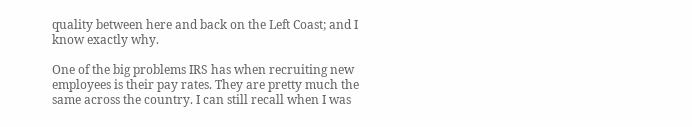quality between here and back on the Left Coast; and I know exactly why.

One of the big problems IRS has when recruiting new employees is their pay rates. They are pretty much the same across the country. I can still recall when I was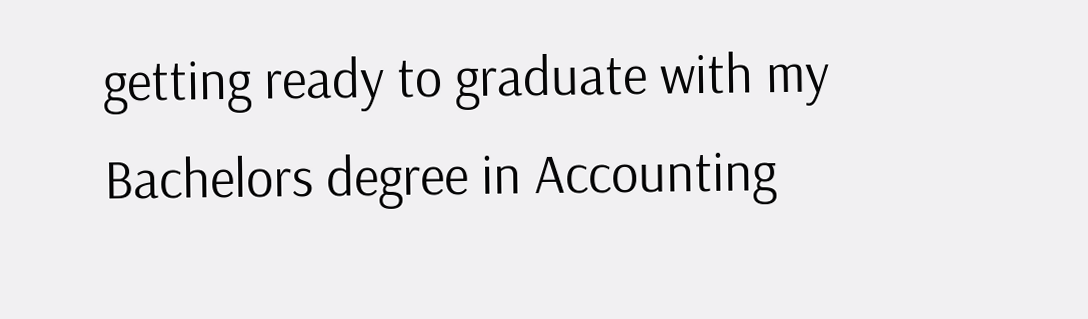getting ready to graduate with my Bachelors degree in Accounting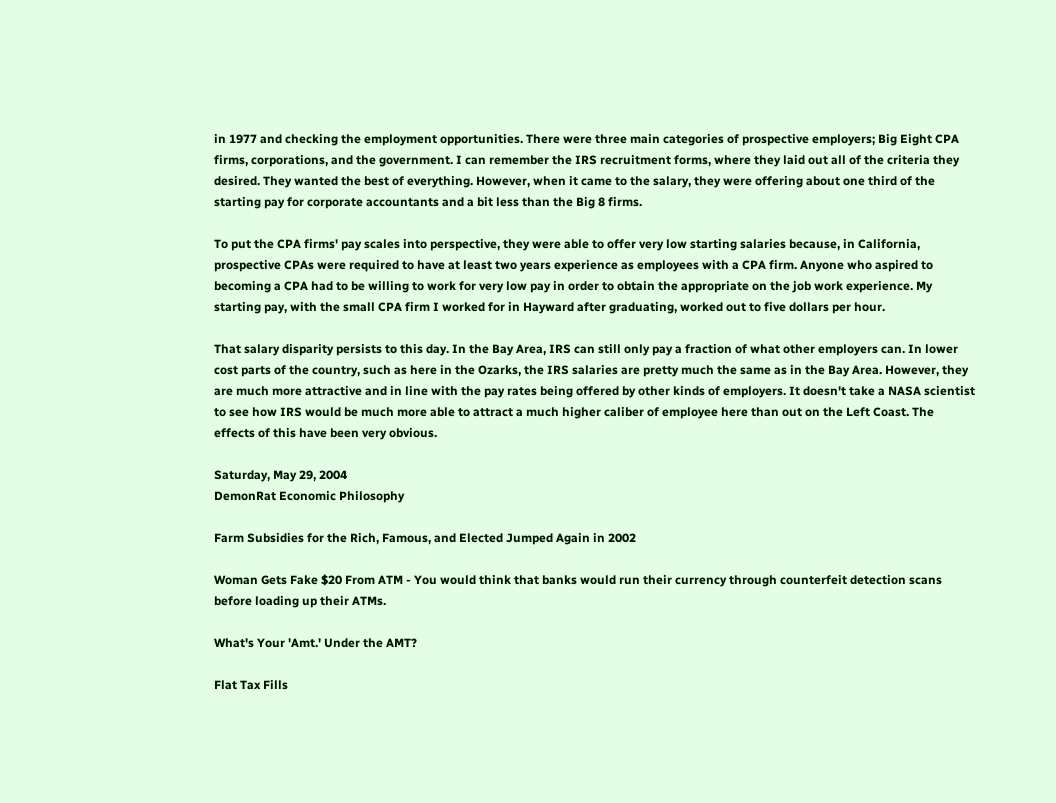in 1977 and checking the employment opportunities. There were three main categories of prospective employers; Big Eight CPA firms, corporations, and the government. I can remember the IRS recruitment forms, where they laid out all of the criteria they desired. They wanted the best of everything. However, when it came to the salary, they were offering about one third of the starting pay for corporate accountants and a bit less than the Big 8 firms.

To put the CPA firms' pay scales into perspective, they were able to offer very low starting salaries because, in California, prospective CPAs were required to have at least two years experience as employees with a CPA firm. Anyone who aspired to becoming a CPA had to be willing to work for very low pay in order to obtain the appropriate on the job work experience. My starting pay, with the small CPA firm I worked for in Hayward after graduating, worked out to five dollars per hour.

That salary disparity persists to this day. In the Bay Area, IRS can still only pay a fraction of what other employers can. In lower cost parts of the country, such as here in the Ozarks, the IRS salaries are pretty much the same as in the Bay Area. However, they are much more attractive and in line with the pay rates being offered by other kinds of employers. It doesn't take a NASA scientist to see how IRS would be much more able to attract a much higher caliber of employee here than out on the Left Coast. The effects of this have been very obvious.

Saturday, May 29, 2004
DemonRat Economic Philosophy

Farm Subsidies for the Rich, Famous, and Elected Jumped Again in 2002

Woman Gets Fake $20 From ATM - You would think that banks would run their currency through counterfeit detection scans before loading up their ATMs.

What's Your 'Amt.' Under the AMT?

Flat Tax Fills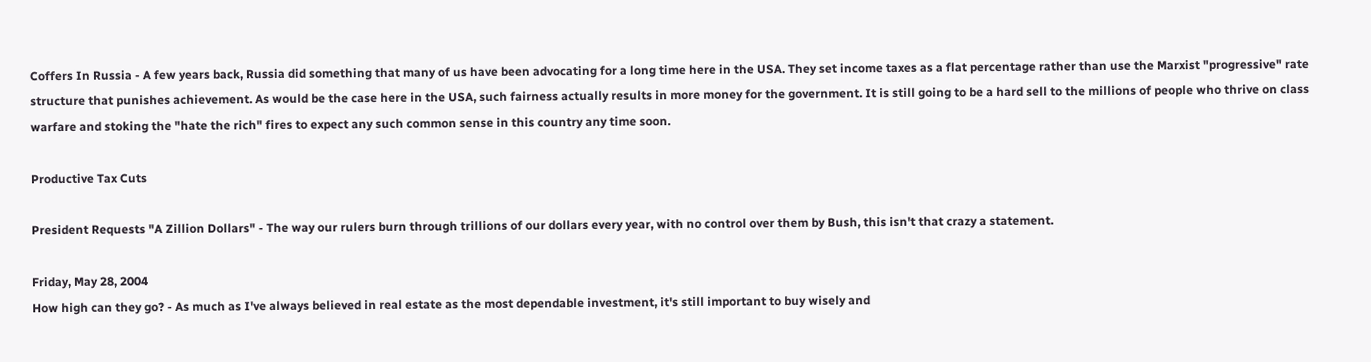Coffers In Russia - A few years back, Russia did something that many of us have been advocating for a long time here in the USA. They set income taxes as a flat percentage rather than use the Marxist "progressive" rate structure that punishes achievement. As would be the case here in the USA, such fairness actually results in more money for the government. It is still going to be a hard sell to the millions of people who thrive on class warfare and stoking the "hate the rich" fires to expect any such common sense in this country any time soon.

Productive Tax Cuts

President Requests "A Zillion Dollars" - The way our rulers burn through trillions of our dollars every year, with no control over them by Bush, this isn't that crazy a statement.

Friday, May 28, 2004
How high can they go? - As much as I've always believed in real estate as the most dependable investment, it's still important to buy wisely and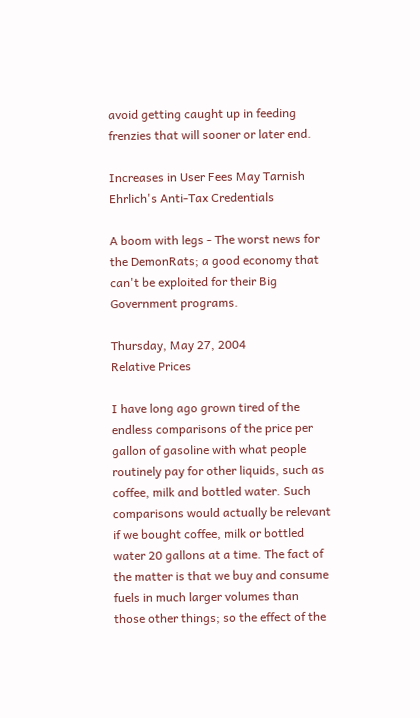avoid getting caught up in feeding frenzies that will sooner or later end.

Increases in User Fees May Tarnish Ehrlich's Anti-Tax Credentials

A boom with legs - The worst news for the DemonRats; a good economy that can't be exploited for their Big Government programs.

Thursday, May 27, 2004
Relative Prices

I have long ago grown tired of the endless comparisons of the price per gallon of gasoline with what people routinely pay for other liquids, such as coffee, milk and bottled water. Such comparisons would actually be relevant if we bought coffee, milk or bottled water 20 gallons at a time. The fact of the matter is that we buy and consume fuels in much larger volumes than those other things; so the effect of the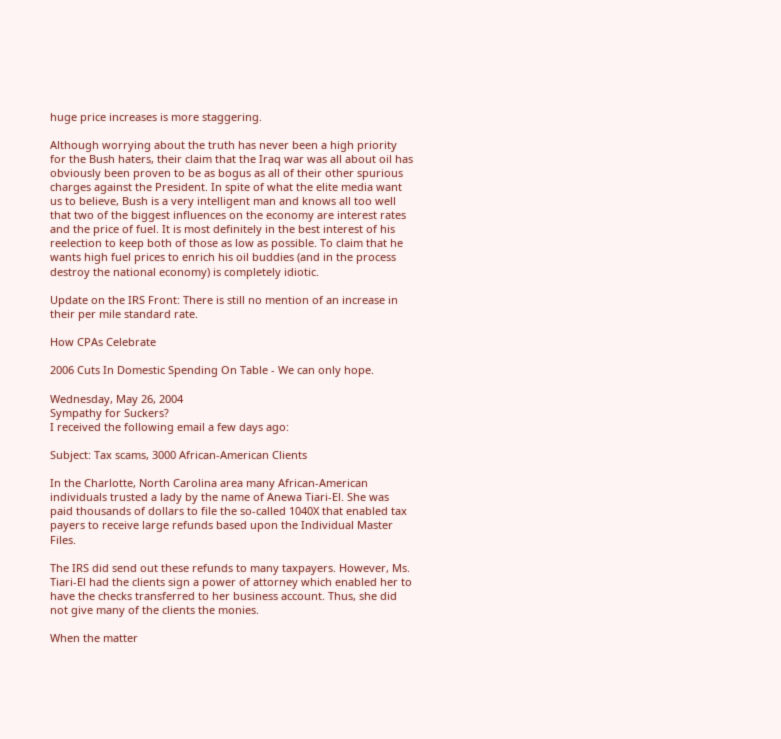huge price increases is more staggering.

Although worrying about the truth has never been a high priority for the Bush haters, their claim that the Iraq war was all about oil has obviously been proven to be as bogus as all of their other spurious charges against the President. In spite of what the elite media want us to believe, Bush is a very intelligent man and knows all too well that two of the biggest influences on the economy are interest rates and the price of fuel. It is most definitely in the best interest of his reelection to keep both of those as low as possible. To claim that he wants high fuel prices to enrich his oil buddies (and in the process destroy the national economy) is completely idiotic.

Update on the IRS Front: There is still no mention of an increase in their per mile standard rate.

How CPAs Celebrate

2006 Cuts In Domestic Spending On Table - We can only hope.

Wednesday, May 26, 2004
Sympathy for Suckers?
I received the following email a few days ago:

Subject: Tax scams, 3000 African-American Clients

In the Charlotte, North Carolina area many African-American individuals trusted a lady by the name of Anewa Tiari-El. She was paid thousands of dollars to file the so-called 1040X that enabled tax payers to receive large refunds based upon the Individual Master Files.

The IRS did send out these refunds to many taxpayers. However, Ms. Tiari-El had the clients sign a power of attorney which enabled her to have the checks transferred to her business account. Thus, she did not give many of the clients the monies.

When the matter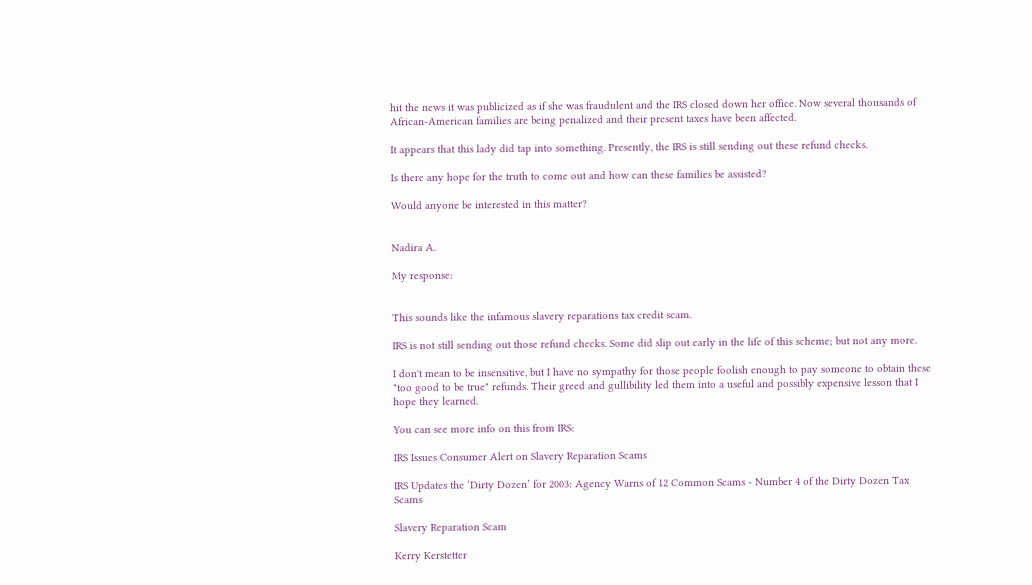hit the news it was publicized as if she was fraudulent and the IRS closed down her office. Now several thousands of African-American families are being penalized and their present taxes have been affected.

It appears that this lady did tap into something. Presently, the IRS is still sending out these refund checks.

Is there any hope for the truth to come out and how can these families be assisted?

Would anyone be interested in this matter?


Nadira A.

My response:


This sounds like the infamous slavery reparations tax credit scam.

IRS is not still sending out those refund checks. Some did slip out early in the life of this scheme; but not any more.

I don't mean to be insensitive, but I have no sympathy for those people foolish enough to pay someone to obtain these "too good to be true" refunds. Their greed and gullibility led them into a useful and possibly expensive lesson that I hope they learned.

You can see more info on this from IRS:

IRS Issues Consumer Alert on Slavery Reparation Scams

IRS Updates the ‘Dirty Dozen’ for 2003: Agency Warns of 12 Common Scams - Number 4 of the Dirty Dozen Tax Scams

Slavery Reparation Scam

Kerry Kerstetter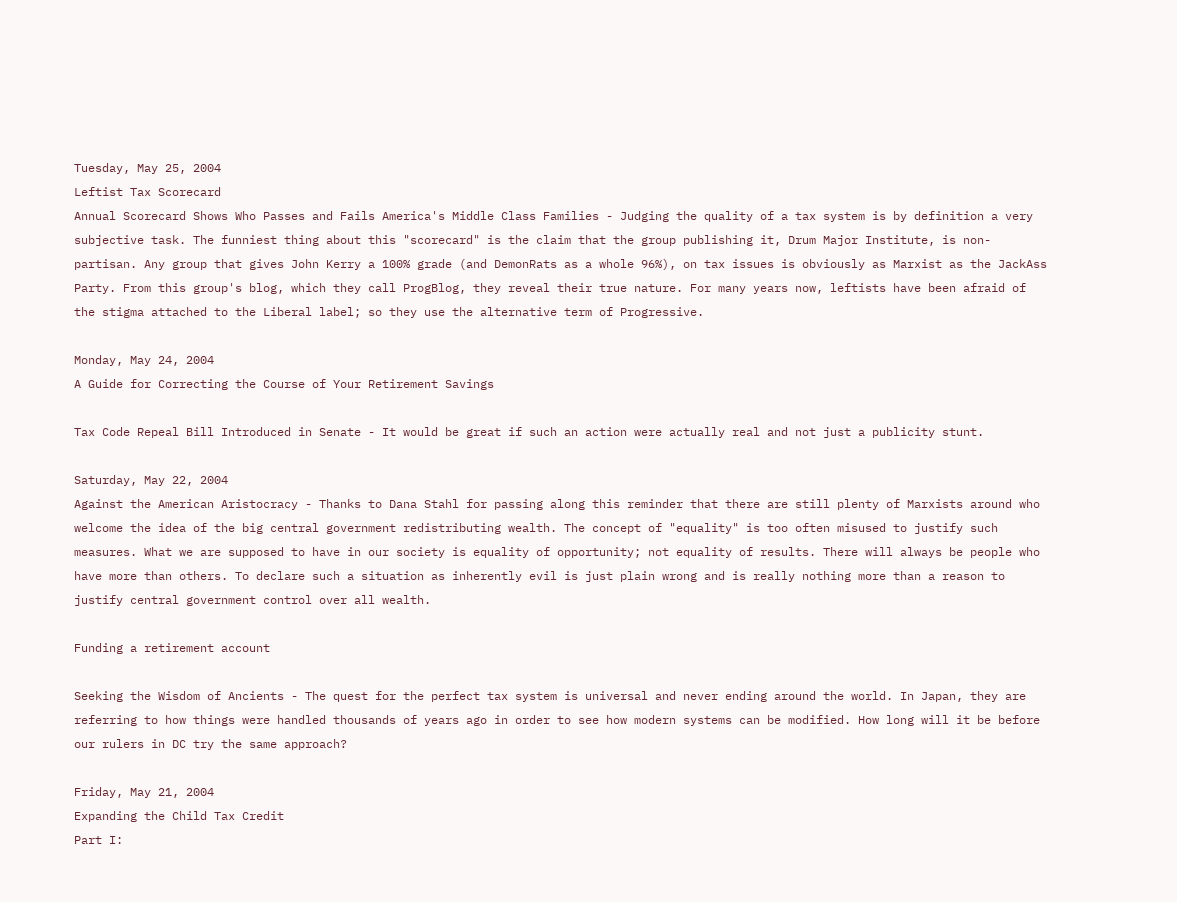Tuesday, May 25, 2004
Leftist Tax Scorecard
Annual Scorecard Shows Who Passes and Fails America's Middle Class Families - Judging the quality of a tax system is by definition a very subjective task. The funniest thing about this "scorecard" is the claim that the group publishing it, Drum Major Institute, is non-partisan. Any group that gives John Kerry a 100% grade (and DemonRats as a whole 96%), on tax issues is obviously as Marxist as the JackAss Party. From this group's blog, which they call ProgBlog, they reveal their true nature. For many years now, leftists have been afraid of the stigma attached to the Liberal label; so they use the alternative term of Progressive.

Monday, May 24, 2004
A Guide for Correcting the Course of Your Retirement Savings

Tax Code Repeal Bill Introduced in Senate - It would be great if such an action were actually real and not just a publicity stunt.

Saturday, May 22, 2004
Against the American Aristocracy - Thanks to Dana Stahl for passing along this reminder that there are still plenty of Marxists around who welcome the idea of the big central government redistributing wealth. The concept of "equality" is too often misused to justify such measures. What we are supposed to have in our society is equality of opportunity; not equality of results. There will always be people who have more than others. To declare such a situation as inherently evil is just plain wrong and is really nothing more than a reason to justify central government control over all wealth.

Funding a retirement account

Seeking the Wisdom of Ancients - The quest for the perfect tax system is universal and never ending around the world. In Japan, they are referring to how things were handled thousands of years ago in order to see how modern systems can be modified. How long will it be before our rulers in DC try the same approach?

Friday, May 21, 2004
Expanding the Child Tax Credit
Part I: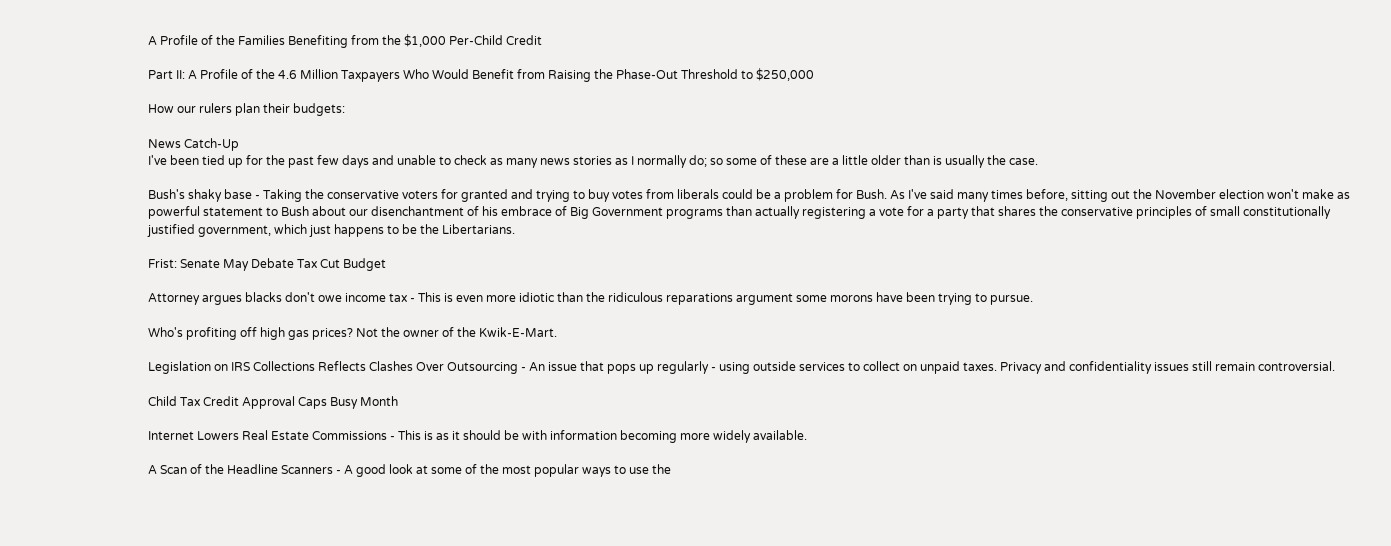A Profile of the Families Benefiting from the $1,000 Per-Child Credit

Part II: A Profile of the 4.6 Million Taxpayers Who Would Benefit from Raising the Phase-Out Threshold to $250,000

How our rulers plan their budgets:

News Catch-Up
I've been tied up for the past few days and unable to check as many news stories as I normally do; so some of these are a little older than is usually the case.

Bush's shaky base - Taking the conservative voters for granted and trying to buy votes from liberals could be a problem for Bush. As I've said many times before, sitting out the November election won't make as powerful statement to Bush about our disenchantment of his embrace of Big Government programs than actually registering a vote for a party that shares the conservative principles of small constitutionally justified government, which just happens to be the Libertarians.

Frist: Senate May Debate Tax Cut Budget

Attorney argues blacks don't owe income tax - This is even more idiotic than the ridiculous reparations argument some morons have been trying to pursue.

Who's profiting off high gas prices? Not the owner of the Kwik-E-Mart.

Legislation on IRS Collections Reflects Clashes Over Outsourcing - An issue that pops up regularly - using outside services to collect on unpaid taxes. Privacy and confidentiality issues still remain controversial.

Child Tax Credit Approval Caps Busy Month

Internet Lowers Real Estate Commissions - This is as it should be with information becoming more widely available.

A Scan of the Headline Scanners - A good look at some of the most popular ways to use the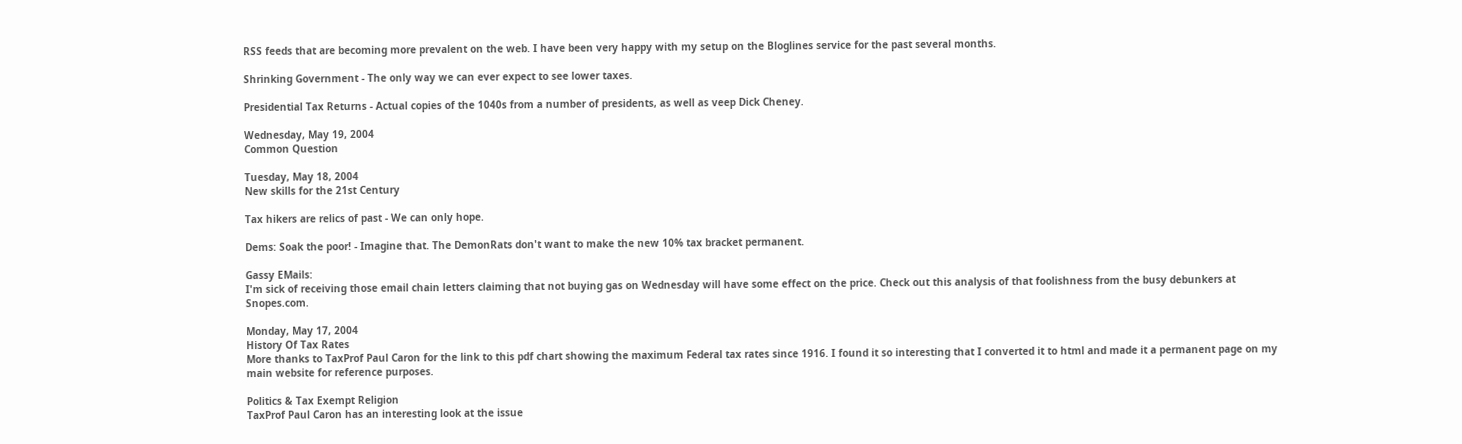RSS feeds that are becoming more prevalent on the web. I have been very happy with my setup on the Bloglines service for the past several months.

Shrinking Government - The only way we can ever expect to see lower taxes.

Presidential Tax Returns - Actual copies of the 1040s from a number of presidents, as well as veep Dick Cheney.

Wednesday, May 19, 2004
Common Question

Tuesday, May 18, 2004
New skills for the 21st Century

Tax hikers are relics of past - We can only hope.

Dems: Soak the poor! - Imagine that. The DemonRats don't want to make the new 10% tax bracket permanent.

Gassy EMails:
I'm sick of receiving those email chain letters claiming that not buying gas on Wednesday will have some effect on the price. Check out this analysis of that foolishness from the busy debunkers at Snopes.com.

Monday, May 17, 2004
History Of Tax Rates
More thanks to TaxProf Paul Caron for the link to this pdf chart showing the maximum Federal tax rates since 1916. I found it so interesting that I converted it to html and made it a permanent page on my main website for reference purposes.

Politics & Tax Exempt Religion
TaxProf Paul Caron has an interesting look at the issue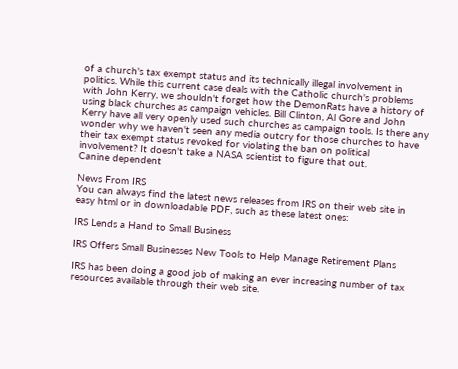of a church's tax exempt status and its technically illegal involvement in politics. While this current case deals with the Catholic church's problems with John Kerry, we shouldn't forget how the DemonRats have a history of using black churches as campaign vehicles. Bill Clinton, Al Gore and John Kerry have all very openly used such churches as campaign tools. Is there any wonder why we haven't seen any media outcry for those churches to have their tax exempt status revoked for violating the ban on political involvement? It doesn't take a NASA scientist to figure that out.
Canine dependent

News From IRS
You can always find the latest news releases from IRS on their web site in easy html or in downloadable PDF, such as these latest ones:

IRS Lends a Hand to Small Business

IRS Offers Small Businesses New Tools to Help Manage Retirement Plans

IRS has been doing a good job of making an ever increasing number of tax resources available through their web site.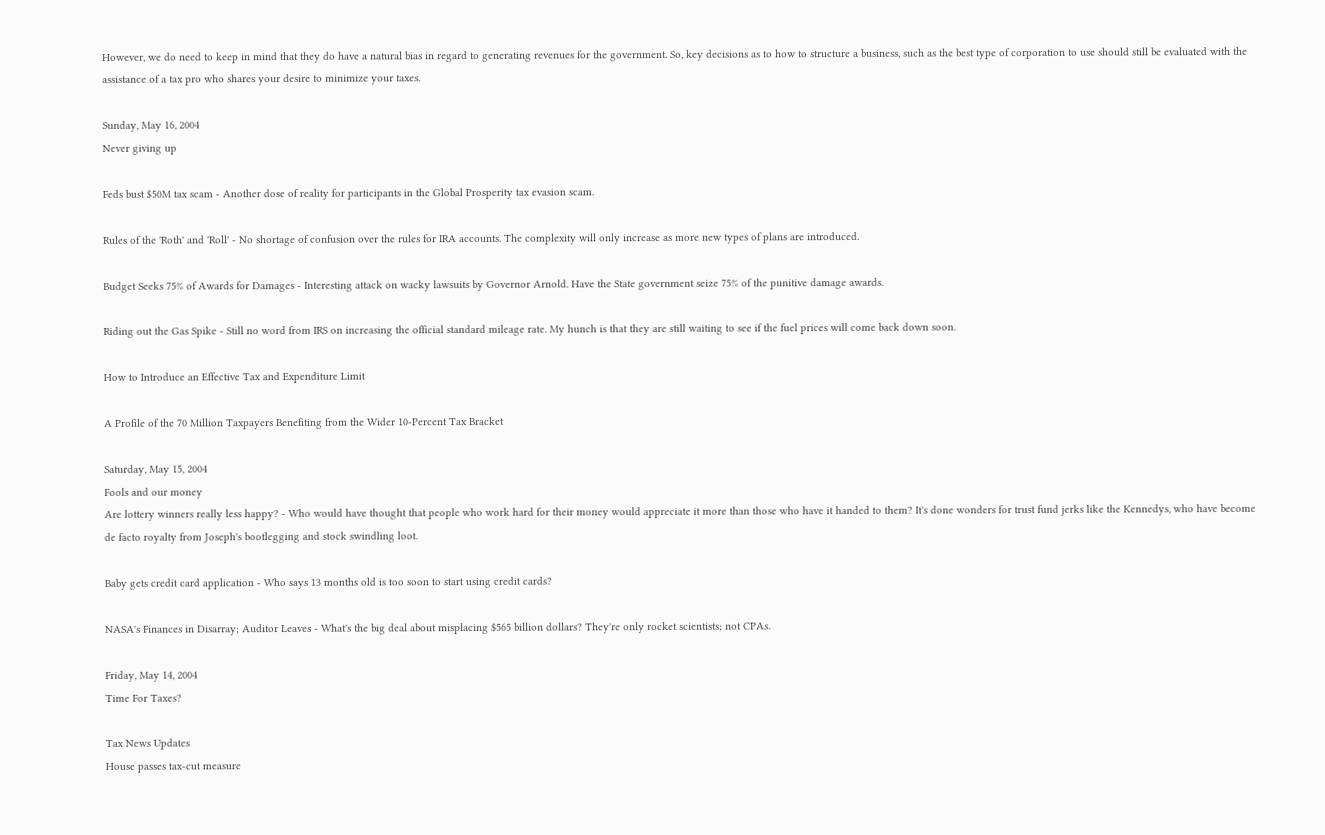However, we do need to keep in mind that they do have a natural bias in regard to generating revenues for the government. So, key decisions as to how to structure a business, such as the best type of corporation to use should still be evaluated with the assistance of a tax pro who shares your desire to minimize your taxes.

Sunday, May 16, 2004
Never giving up

Feds bust $50M tax scam - Another dose of reality for participants in the Global Prosperity tax evasion scam.

Rules of the 'Roth' and 'Roll' - No shortage of confusion over the rules for IRA accounts. The complexity will only increase as more new types of plans are introduced.

Budget Seeks 75% of Awards for Damages - Interesting attack on wacky lawsuits by Governor Arnold. Have the State government seize 75% of the punitive damage awards.

Riding out the Gas Spike - Still no word from IRS on increasing the official standard mileage rate. My hunch is that they are still waiting to see if the fuel prices will come back down soon.

How to Introduce an Effective Tax and Expenditure Limit

A Profile of the 70 Million Taxpayers Benefiting from the Wider 10-Percent Tax Bracket

Saturday, May 15, 2004
Fools and our money
Are lottery winners really less happy? - Who would have thought that people who work hard for their money would appreciate it more than those who have it handed to them? It's done wonders for trust fund jerks like the Kennedys, who have become de facto royalty from Joseph's bootlegging and stock swindling loot.

Baby gets credit card application - Who says 13 months old is too soon to start using credit cards?

NASA's Finances in Disarray; Auditor Leaves - What's the big deal about misplacing $565 billion dollars? They're only rocket scientists; not CPAs.

Friday, May 14, 2004
Time For Taxes?

Tax News Updates
House passes tax-cut measure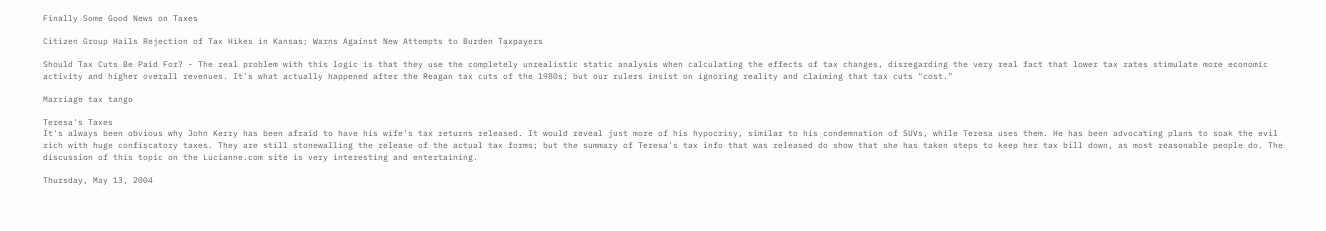Finally Some Good News on Taxes

Citizen Group Hails Rejection of Tax Hikes in Kansas; Warns Against New Attempts to Burden Taxpayers

Should Tax Cuts Be Paid For? - The real problem with this logic is that they use the completely unrealistic static analysis when calculating the effects of tax changes, disregarding the very real fact that lower tax rates stimulate more economic activity and higher overall revenues. It's what actually happened after the Reagan tax cuts of the 1980s; but our rulers insist on ignoring reality and claiming that tax cuts "cost."

Marriage tax tango

Teresa's Taxes
It's always been obvious why John Kerry has been afraid to have his wife's tax returns released. It would reveal just more of his hypocrisy, similar to his condemnation of SUVs, while Teresa uses them. He has been advocating plans to soak the evil rich with huge confiscatory taxes. They are still stonewalling the release of the actual tax forms; but the summary of Teresa's tax info that was released do show that she has taken steps to keep her tax bill down, as most reasonable people do. The discussion of this topic on the Lucianne.com site is very interesting and entertaining.

Thursday, May 13, 2004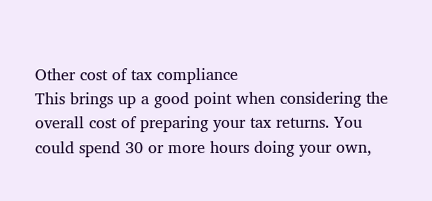Other cost of tax compliance
This brings up a good point when considering the overall cost of preparing your tax returns. You could spend 30 or more hours doing your own,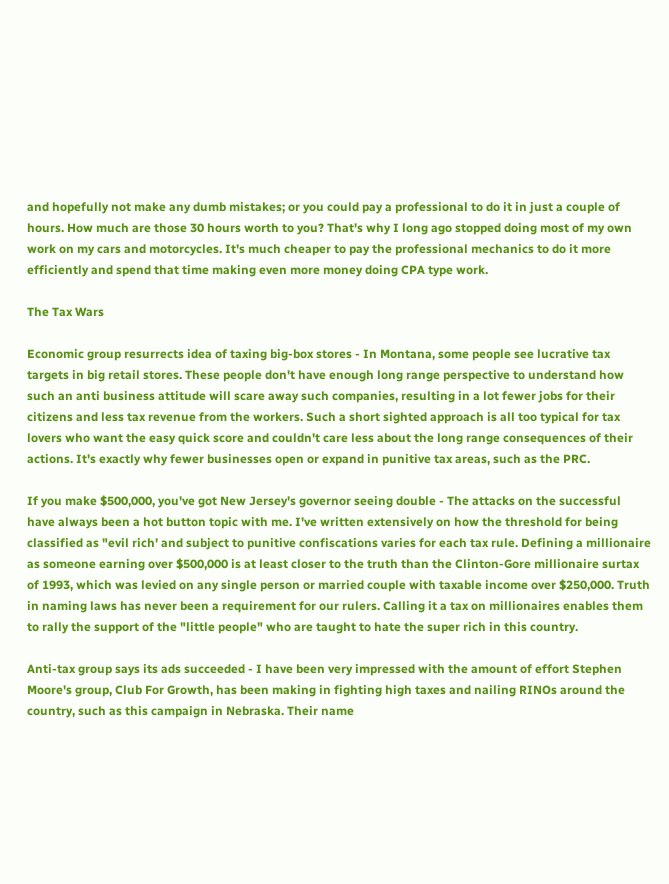and hopefully not make any dumb mistakes; or you could pay a professional to do it in just a couple of hours. How much are those 30 hours worth to you? That's why I long ago stopped doing most of my own work on my cars and motorcycles. It's much cheaper to pay the professional mechanics to do it more efficiently and spend that time making even more money doing CPA type work.

The Tax Wars

Economic group resurrects idea of taxing big-box stores - In Montana, some people see lucrative tax targets in big retail stores. These people don't have enough long range perspective to understand how such an anti business attitude will scare away such companies, resulting in a lot fewer jobs for their citizens and less tax revenue from the workers. Such a short sighted approach is all too typical for tax lovers who want the easy quick score and couldn't care less about the long range consequences of their actions. It's exactly why fewer businesses open or expand in punitive tax areas, such as the PRC.

If you make $500,000, you've got New Jersey's governor seeing double - The attacks on the successful have always been a hot button topic with me. I've written extensively on how the threshold for being classified as "evil rich' and subject to punitive confiscations varies for each tax rule. Defining a millionaire as someone earning over $500,000 is at least closer to the truth than the Clinton-Gore millionaire surtax of 1993, which was levied on any single person or married couple with taxable income over $250,000. Truth in naming laws has never been a requirement for our rulers. Calling it a tax on millionaires enables them to rally the support of the "little people" who are taught to hate the super rich in this country.

Anti-tax group says its ads succeeded - I have been very impressed with the amount of effort Stephen Moore's group, Club For Growth, has been making in fighting high taxes and nailing RINOs around the country, such as this campaign in Nebraska. Their name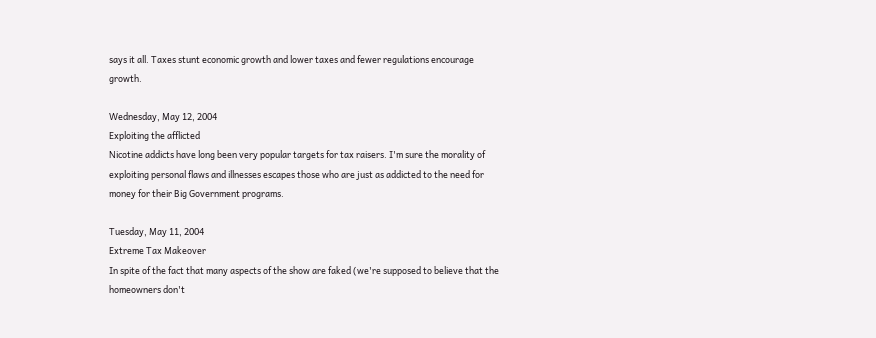says it all. Taxes stunt economic growth and lower taxes and fewer regulations encourage growth.

Wednesday, May 12, 2004
Exploiting the afflicted
Nicotine addicts have long been very popular targets for tax raisers. I'm sure the morality of exploiting personal flaws and illnesses escapes those who are just as addicted to the need for money for their Big Government programs.

Tuesday, May 11, 2004
Extreme Tax Makeover
In spite of the fact that many aspects of the show are faked (we're supposed to believe that the homeowners don't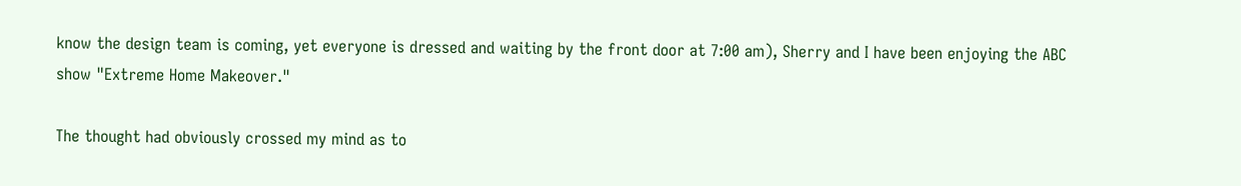know the design team is coming, yet everyone is dressed and waiting by the front door at 7:00 am), Sherry and I have been enjoying the ABC show "Extreme Home Makeover."

The thought had obviously crossed my mind as to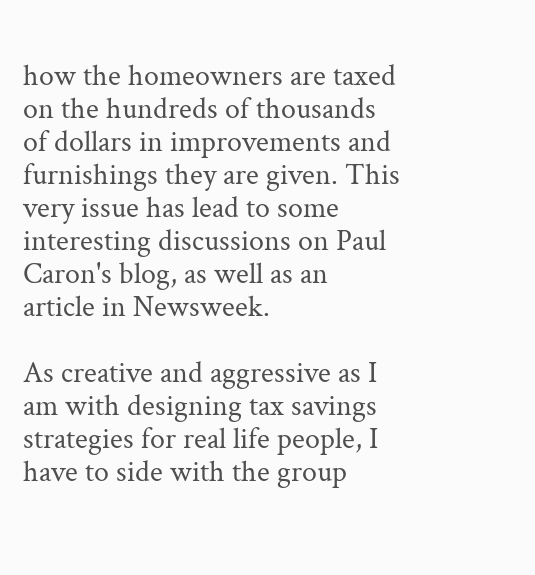how the homeowners are taxed on the hundreds of thousands of dollars in improvements and furnishings they are given. This very issue has lead to some interesting discussions on Paul Caron's blog, as well as an article in Newsweek.

As creative and aggressive as I am with designing tax savings strategies for real life people, I have to side with the group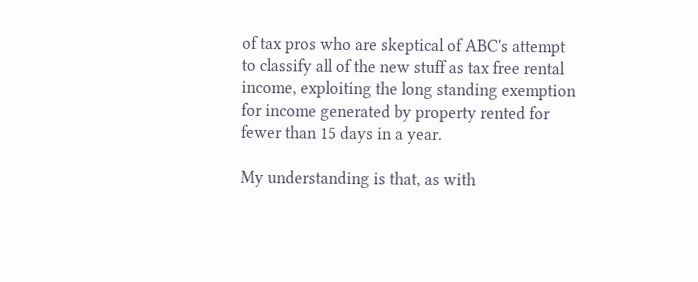of tax pros who are skeptical of ABC's attempt to classify all of the new stuff as tax free rental income, exploiting the long standing exemption for income generated by property rented for fewer than 15 days in a year.

My understanding is that, as with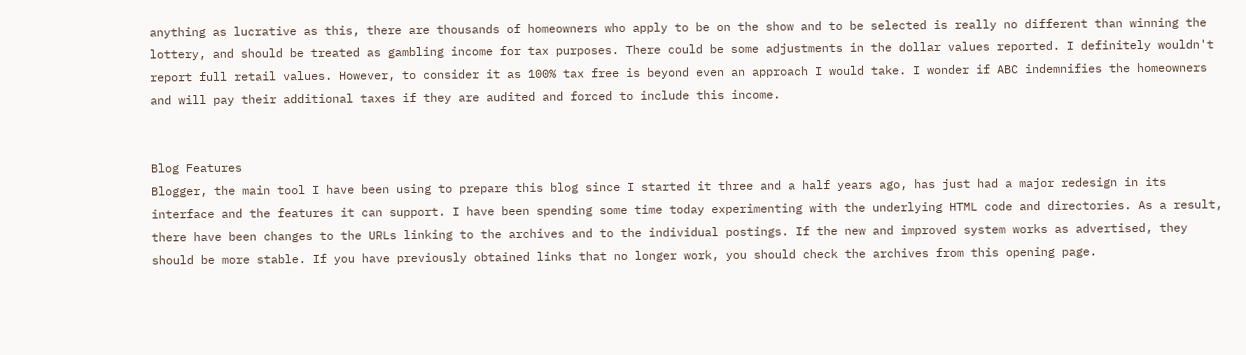anything as lucrative as this, there are thousands of homeowners who apply to be on the show and to be selected is really no different than winning the lottery, and should be treated as gambling income for tax purposes. There could be some adjustments in the dollar values reported. I definitely wouldn't report full retail values. However, to consider it as 100% tax free is beyond even an approach I would take. I wonder if ABC indemnifies the homeowners and will pay their additional taxes if they are audited and forced to include this income.


Blog Features
Blogger, the main tool I have been using to prepare this blog since I started it three and a half years ago, has just had a major redesign in its interface and the features it can support. I have been spending some time today experimenting with the underlying HTML code and directories. As a result, there have been changes to the URLs linking to the archives and to the individual postings. If the new and improved system works as advertised, they should be more stable. If you have previously obtained links that no longer work, you should check the archives from this opening page.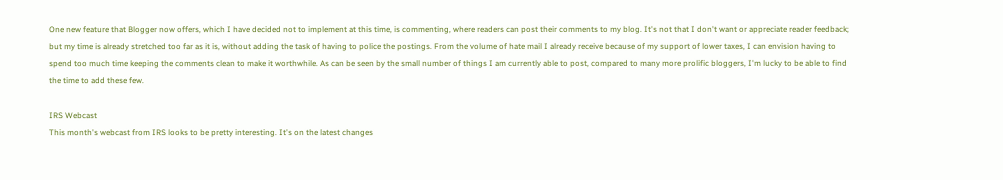One new feature that Blogger now offers, which I have decided not to implement at this time, is commenting, where readers can post their comments to my blog. It's not that I don't want or appreciate reader feedback; but my time is already stretched too far as it is, without adding the task of having to police the postings. From the volume of hate mail I already receive because of my support of lower taxes, I can envision having to spend too much time keeping the comments clean to make it worthwhile. As can be seen by the small number of things I am currently able to post, compared to many more prolific bloggers, I'm lucky to be able to find the time to add these few.

IRS Webcast
This month's webcast from IRS looks to be pretty interesting. It's on the latest changes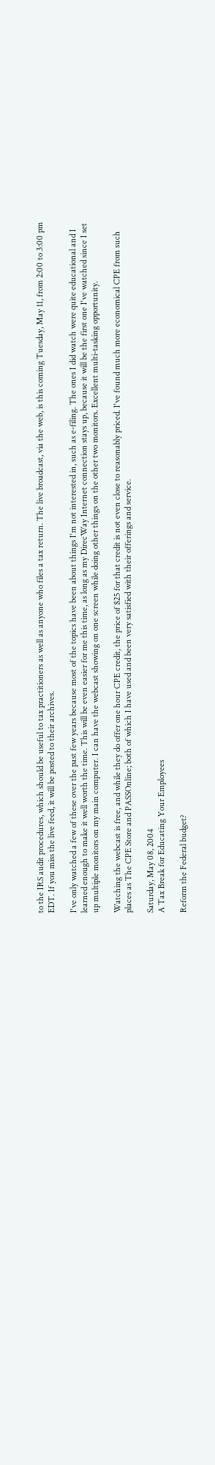to the IRS audit procedures, which should be useful to tax practitioners as well as anyone who files a tax return. The live broadcast, via the web, is this coming Tuesday, May 11, from 2:00 to 3:00 pm EDT. If you miss the live feed, it will be posted to their archives.

I've only watched a few of these over the past few years because most of the topics have been about things I'm not interested in, such as e-filing. The ones I did watch were quite educational and I learned enough to make it well worth the time. This will be even easier for me this time, as long as my DirecWay Internet connection stays up, because it will be the first one I've watched since I set up multiple monitors on my main computer. I can have the webcast showing on one screen while doing other things on the other two monitors. Excellent multi-tasking opportunity.

Watching the webcast is free, and while they do offer one hour CPE credit, the price of $25 for that credit is not even close to reasonably priced. I've found much more economical CPE from such places as The CPE Store and PASSOnline; both of which I have used and been very satisfied with their offerings and service.

Saturday, May 08, 2004
A Tax Break for Educating Your Employees

Reform the Federal budget?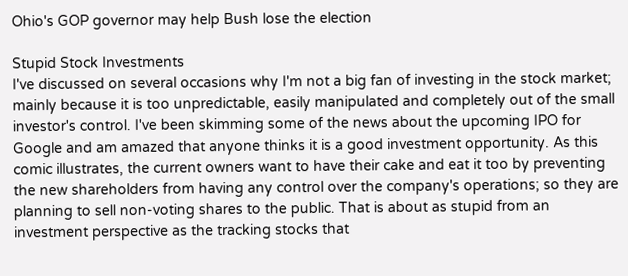Ohio's GOP governor may help Bush lose the election

Stupid Stock Investments
I've discussed on several occasions why I'm not a big fan of investing in the stock market; mainly because it is too unpredictable, easily manipulated and completely out of the small investor's control. I've been skimming some of the news about the upcoming IPO for Google and am amazed that anyone thinks it is a good investment opportunity. As this comic illustrates, the current owners want to have their cake and eat it too by preventing the new shareholders from having any control over the company's operations; so they are planning to sell non-voting shares to the public. That is about as stupid from an investment perspective as the tracking stocks that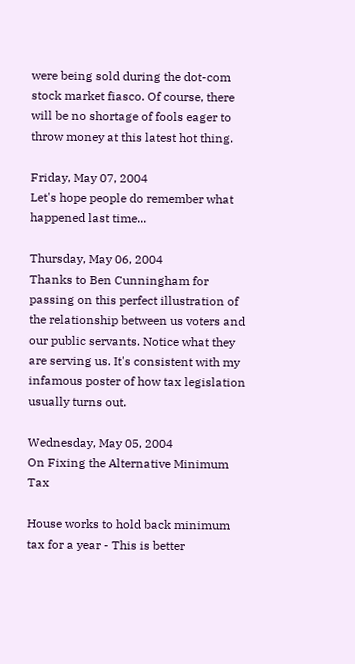were being sold during the dot-com stock market fiasco. Of course, there will be no shortage of fools eager to throw money at this latest hot thing.

Friday, May 07, 2004
Let's hope people do remember what happened last time...

Thursday, May 06, 2004
Thanks to Ben Cunningham for passing on this perfect illustration of the relationship between us voters and our public servants. Notice what they are serving us. It's consistent with my infamous poster of how tax legislation usually turns out.

Wednesday, May 05, 2004
On Fixing the Alternative Minimum Tax

House works to hold back minimum tax for a year - This is better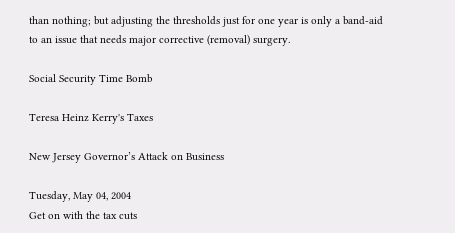than nothing; but adjusting the thresholds just for one year is only a band-aid to an issue that needs major corrective (removal) surgery.

Social Security Time Bomb

Teresa Heinz Kerry's Taxes

New Jersey Governor’s Attack on Business

Tuesday, May 04, 2004
Get on with the tax cuts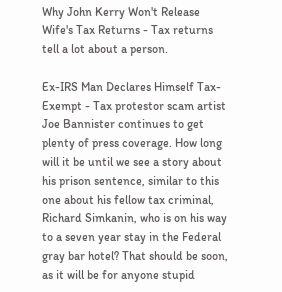Why John Kerry Won't Release Wife's Tax Returns - Tax returns tell a lot about a person.

Ex-IRS Man Declares Himself Tax-Exempt - Tax protestor scam artist Joe Bannister continues to get plenty of press coverage. How long will it be until we see a story about his prison sentence, similar to this one about his fellow tax criminal, Richard Simkanin, who is on his way to a seven year stay in the Federal gray bar hotel? That should be soon, as it will be for anyone stupid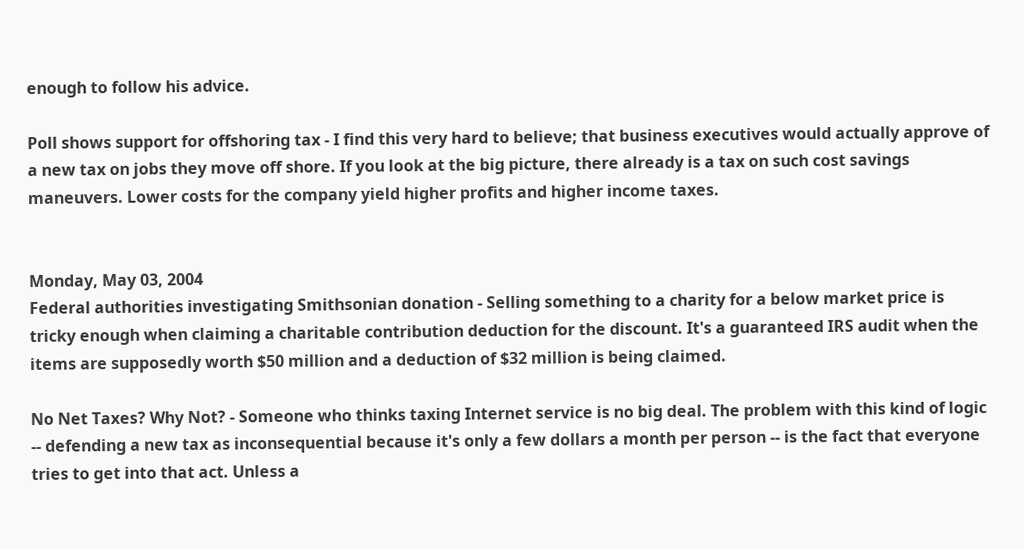enough to follow his advice.

Poll shows support for offshoring tax - I find this very hard to believe; that business executives would actually approve of a new tax on jobs they move off shore. If you look at the big picture, there already is a tax on such cost savings maneuvers. Lower costs for the company yield higher profits and higher income taxes.


Monday, May 03, 2004
Federal authorities investigating Smithsonian donation - Selling something to a charity for a below market price is tricky enough when claiming a charitable contribution deduction for the discount. It's a guaranteed IRS audit when the items are supposedly worth $50 million and a deduction of $32 million is being claimed.

No Net Taxes? Why Not? - Someone who thinks taxing Internet service is no big deal. The problem with this kind of logic -- defending a new tax as inconsequential because it's only a few dollars a month per person -- is the fact that everyone tries to get into that act. Unless a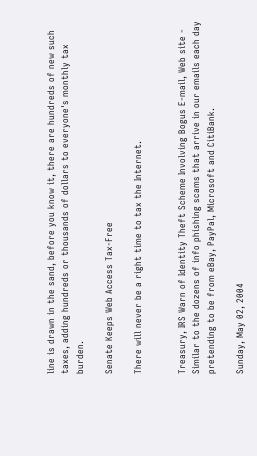line is drawn in the sand, before you know it, there are hundreds of new such taxes, adding hundreds or thousands of dollars to everyone's monthly tax burden.

Senate Keeps Web Access Tax-Free

There will never be a right time to tax the Internet.


Treasury, IRS Warn of Identity Theft Scheme Involving Bogus E-mail, Web site - Similar to the dozens of info phishing scams that arrive in our emails each day pretending to be from eBay, PayPal, Microsoft and CitiBank.

Sunday, May 02, 2004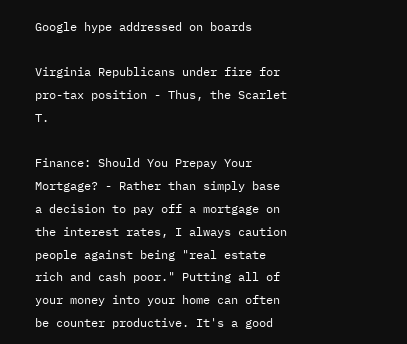Google hype addressed on boards

Virginia Republicans under fire for pro-tax position - Thus, the Scarlet T.

Finance: Should You Prepay Your Mortgage? - Rather than simply base a decision to pay off a mortgage on the interest rates, I always caution people against being "real estate rich and cash poor." Putting all of your money into your home can often be counter productive. It's a good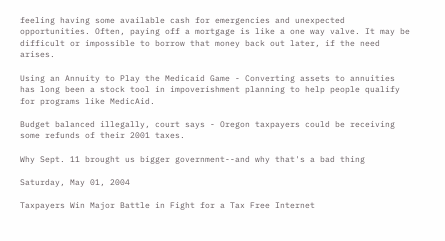feeling having some available cash for emergencies and unexpected opportunities. Often, paying off a mortgage is like a one way valve. It may be difficult or impossible to borrow that money back out later, if the need arises.

Using an Annuity to Play the Medicaid Game - Converting assets to annuities has long been a stock tool in impoverishment planning to help people qualify for programs like MedicAid.

Budget balanced illegally, court says - Oregon taxpayers could be receiving some refunds of their 2001 taxes.

Why Sept. 11 brought us bigger government--and why that's a bad thing

Saturday, May 01, 2004

Taxpayers Win Major Battle in Fight for a Tax Free Internet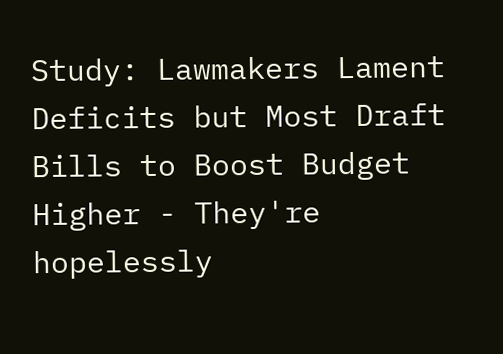Study: Lawmakers Lament Deficits but Most Draft Bills to Boost Budget Higher - They're hopelessly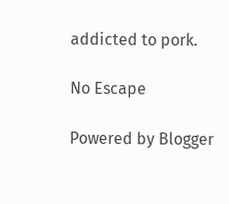addicted to pork.

No Escape

Powered by Blogger